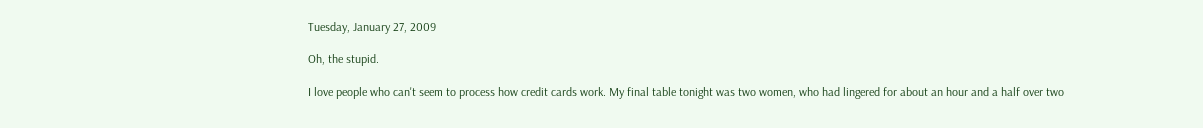Tuesday, January 27, 2009

Oh, the stupid.

I love people who can't seem to process how credit cards work. My final table tonight was two women, who had lingered for about an hour and a half over two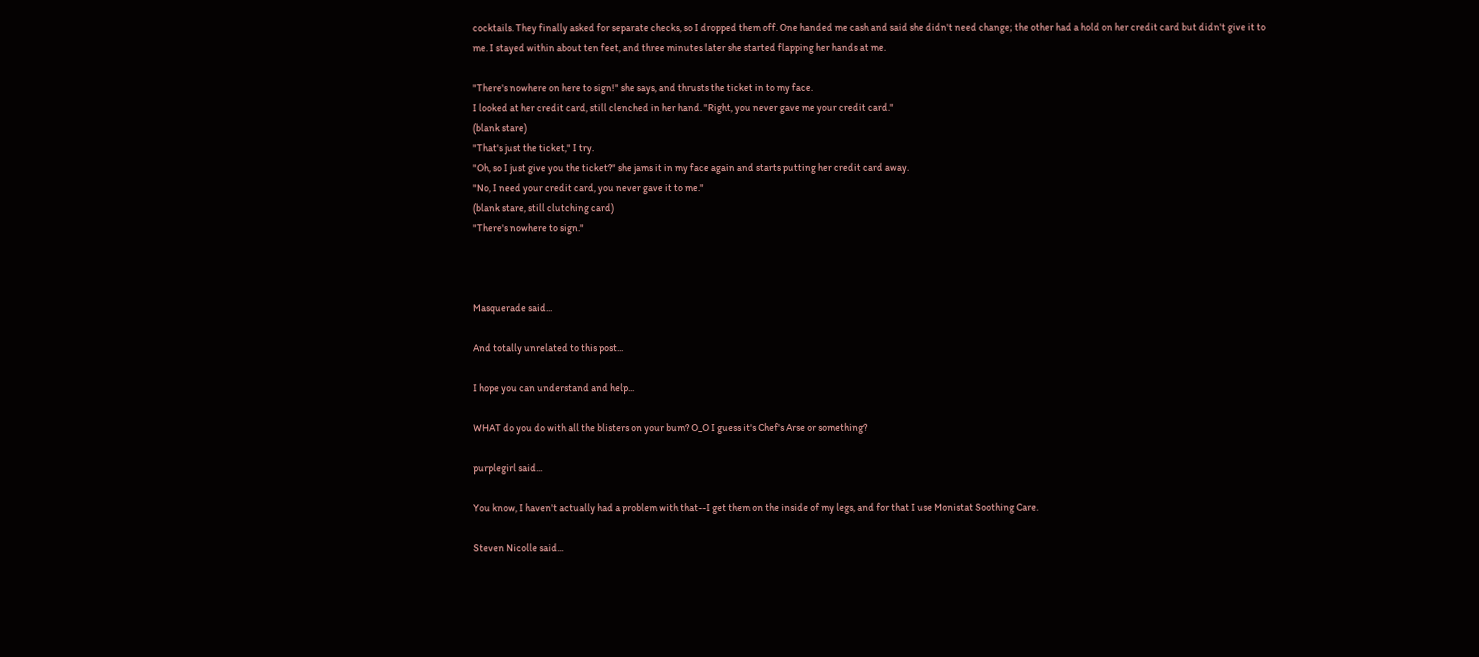cocktails. They finally asked for separate checks, so I dropped them off. One handed me cash and said she didn't need change; the other had a hold on her credit card but didn't give it to me. I stayed within about ten feet, and three minutes later she started flapping her hands at me.

"There's nowhere on here to sign!" she says, and thrusts the ticket in to my face.
I looked at her credit card, still clenched in her hand. "Right, you never gave me your credit card."
(blank stare)
"That's just the ticket," I try.
"Oh, so I just give you the ticket?" she jams it in my face again and starts putting her credit card away.
"No, I need your credit card, you never gave it to me."
(blank stare, still clutching card)
"There's nowhere to sign."



Masquerade said...

And totally unrelated to this post...

I hope you can understand and help...

WHAT do you do with all the blisters on your bum? O_O I guess it's Chef's Arse or something?

purplegirl said...

You know, I haven't actually had a problem with that--I get them on the inside of my legs, and for that I use Monistat Soothing Care.

Steven Nicolle said...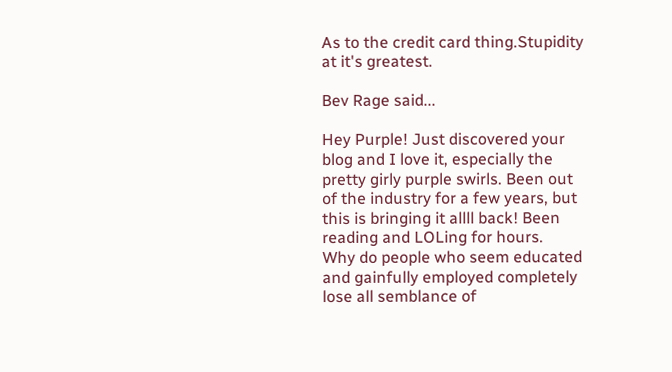As to the credit card thing.Stupidity at it's greatest.

Bev Rage said...

Hey Purple! Just discovered your blog and I love it, especially the pretty girly purple swirls. Been out of the industry for a few years, but this is bringing it allll back! Been reading and LOLing for hours.
Why do people who seem educated and gainfully employed completely lose all semblance of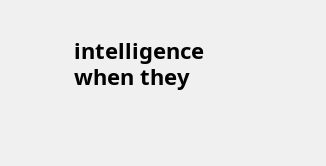intelligence when they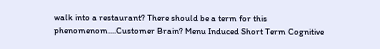walk into a restaurant? There should be a term for this phenomenom....Customer Brain? Menu Induced Short Term Cognitive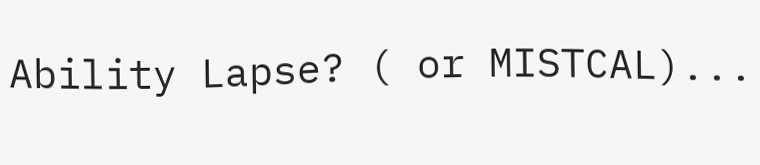Ability Lapse? ( or MISTCAL)...